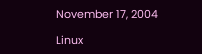November 17, 2004

Linux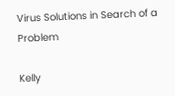Virus Solutions in Search of a Problem

Kelly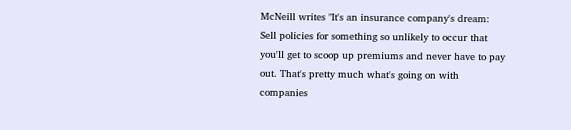McNeill writes "It's an insurance company's dream: Sell policies for something so unlikely to occur that you'll get to scoop up premiums and never have to pay out. That's pretty much what's going on with companies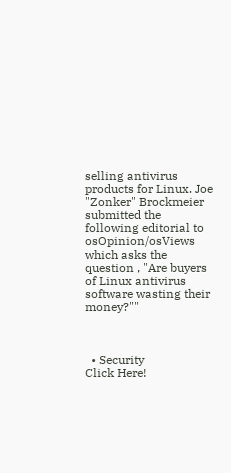selling antivirus products for Linux. Joe "Zonker" Brockmeier submitted the following editorial to osOpinion/osViews which asks the question , "Are buyers of Linux antivirus software wasting their money?""



  • Security
Click Here!